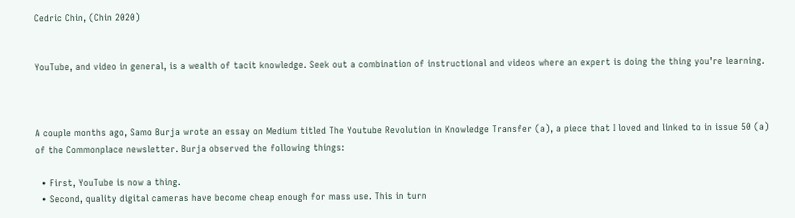Cedric Chin, (Chin 2020)


YouTube, and video in general, is a wealth of tacit knowledge. Seek out a combination of instructional and videos where an expert is doing the thing you’re learning.



A couple months ago, Samo Burja wrote an essay on Medium titled The Youtube Revolution in Knowledge Transfer (a), a piece that I loved and linked to in issue 50 (a) of the Commonplace newsletter. Burja observed the following things:

  • First, YouTube is now a thing.
  • Second, quality digital cameras have become cheap enough for mass use. This in turn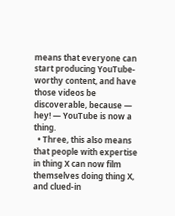means that everyone can start producing YouTube-worthy content, and have those videos be discoverable, because — hey! — YouTube is now a thing.
  • Three, this also means that people with expertise in thing X can now film themselves doing thing X, and clued-in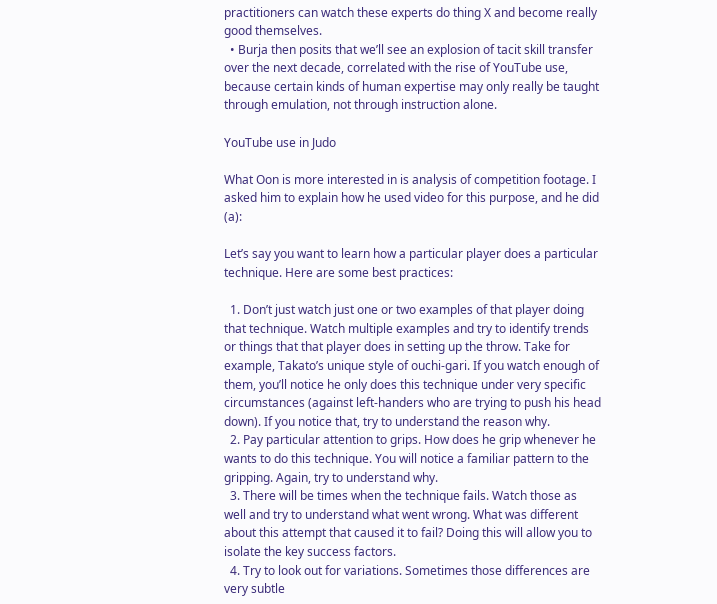practitioners can watch these experts do thing X and become really good themselves.
  • Burja then posits that we’ll see an explosion of tacit skill transfer over the next decade, correlated with the rise of YouTube use, because certain kinds of human expertise may only really be taught through emulation, not through instruction alone.

YouTube use in Judo

What Oon is more interested in is analysis of competition footage. I asked him to explain how he used video for this purpose, and he did (a):

Let’s say you want to learn how a particular player does a particular technique. Here are some best practices:

  1. Don’t just watch just one or two examples of that player doing that technique. Watch multiple examples and try to identify trends or things that that player does in setting up the throw. Take for example, Takato’s unique style of ouchi-gari. If you watch enough of them, you’ll notice he only does this technique under very specific circumstances (against left-handers who are trying to push his head down). If you notice that, try to understand the reason why.
  2. Pay particular attention to grips. How does he grip whenever he wants to do this technique. You will notice a familiar pattern to the gripping. Again, try to understand why.
  3. There will be times when the technique fails. Watch those as well and try to understand what went wrong. What was different about this attempt that caused it to fail? Doing this will allow you to isolate the key success factors.
  4. Try to look out for variations. Sometimes those differences are very subtle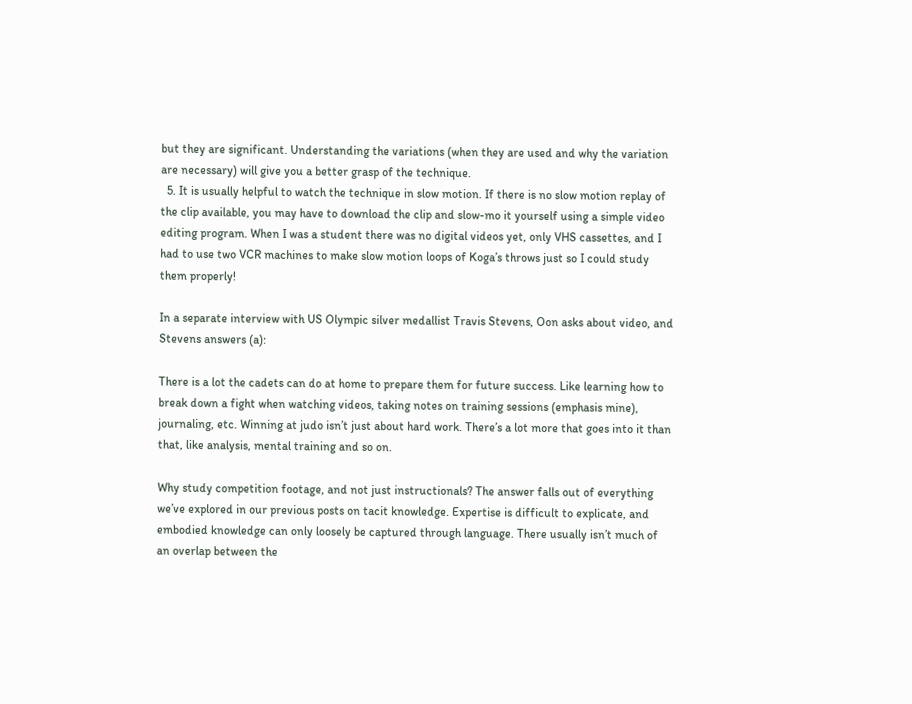but they are significant. Understanding the variations (when they are used and why the variation are necessary) will give you a better grasp of the technique.
  5. It is usually helpful to watch the technique in slow motion. If there is no slow motion replay of the clip available, you may have to download the clip and slow-mo it yourself using a simple video editing program. When I was a student there was no digital videos yet, only VHS cassettes, and I had to use two VCR machines to make slow motion loops of Koga’s throws just so I could study them properly!

In a separate interview with US Olympic silver medallist Travis Stevens, Oon asks about video, and Stevens answers (a):

There is a lot the cadets can do at home to prepare them for future success. Like learning how to break down a fight when watching videos, taking notes on training sessions (emphasis mine), journaling, etc. Winning at judo isn’t just about hard work. There’s a lot more that goes into it than that, like analysis, mental training and so on.

Why study competition footage, and not just instructionals? The answer falls out of everything we’ve explored in our previous posts on tacit knowledge. Expertise is difficult to explicate, and embodied knowledge can only loosely be captured through language. There usually isn’t much of an overlap between the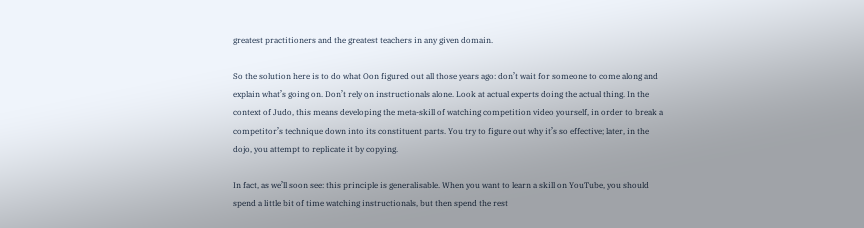greatest practitioners and the greatest teachers in any given domain.

So the solution here is to do what Oon figured out all those years ago: don’t wait for someone to come along and explain what’s going on. Don’t rely on instructionals alone. Look at actual experts doing the actual thing. In the context of Judo, this means developing the meta-skill of watching competition video yourself, in order to break a competitor’s technique down into its constituent parts. You try to figure out why it’s so effective; later, in the dojo, you attempt to replicate it by copying.

In fact, as we’ll soon see: this principle is generalisable. When you want to learn a skill on YouTube, you should spend a little bit of time watching instructionals, but then spend the rest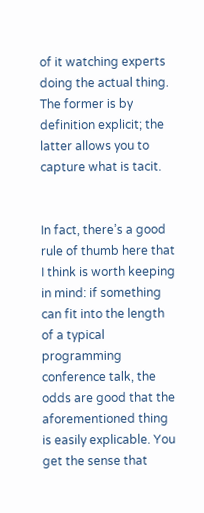of it watching experts doing the actual thing. The former is by definition explicit; the latter allows you to capture what is tacit.


In fact, there’s a good rule of thumb here that I think is worth keeping in mind: if something can fit into the length of a typical programming conference talk, the odds are good that the aforementioned thing is easily explicable. You get the sense that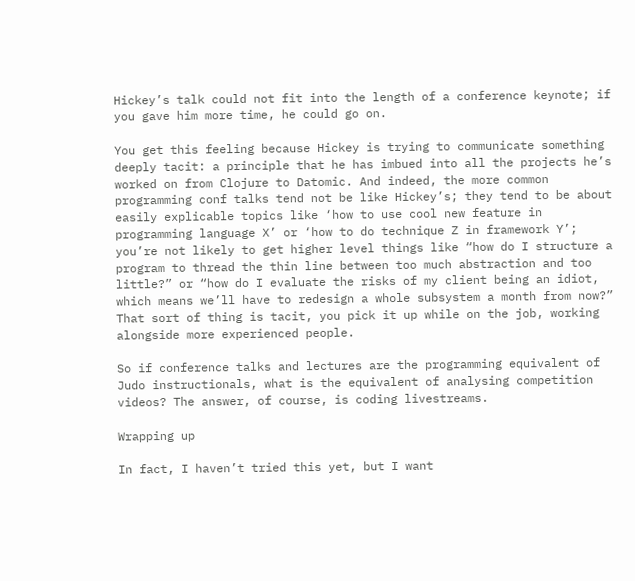Hickey’s talk could not fit into the length of a conference keynote; if you gave him more time, he could go on.

You get this feeling because Hickey is trying to communicate something deeply tacit: a principle that he has imbued into all the projects he’s worked on from Clojure to Datomic. And indeed, the more common programming conf talks tend not be like Hickey’s; they tend to be about easily explicable topics like ‘how to use cool new feature in programming language X’ or ‘how to do technique Z in framework Y’; you’re not likely to get higher level things like “how do I structure a program to thread the thin line between too much abstraction and too little?” or “how do I evaluate the risks of my client being an idiot, which means we’ll have to redesign a whole subsystem a month from now?” That sort of thing is tacit, you pick it up while on the job, working alongside more experienced people.

So if conference talks and lectures are the programming equivalent of Judo instructionals, what is the equivalent of analysing competition videos? The answer, of course, is coding livestreams.

Wrapping up

In fact, I haven’t tried this yet, but I want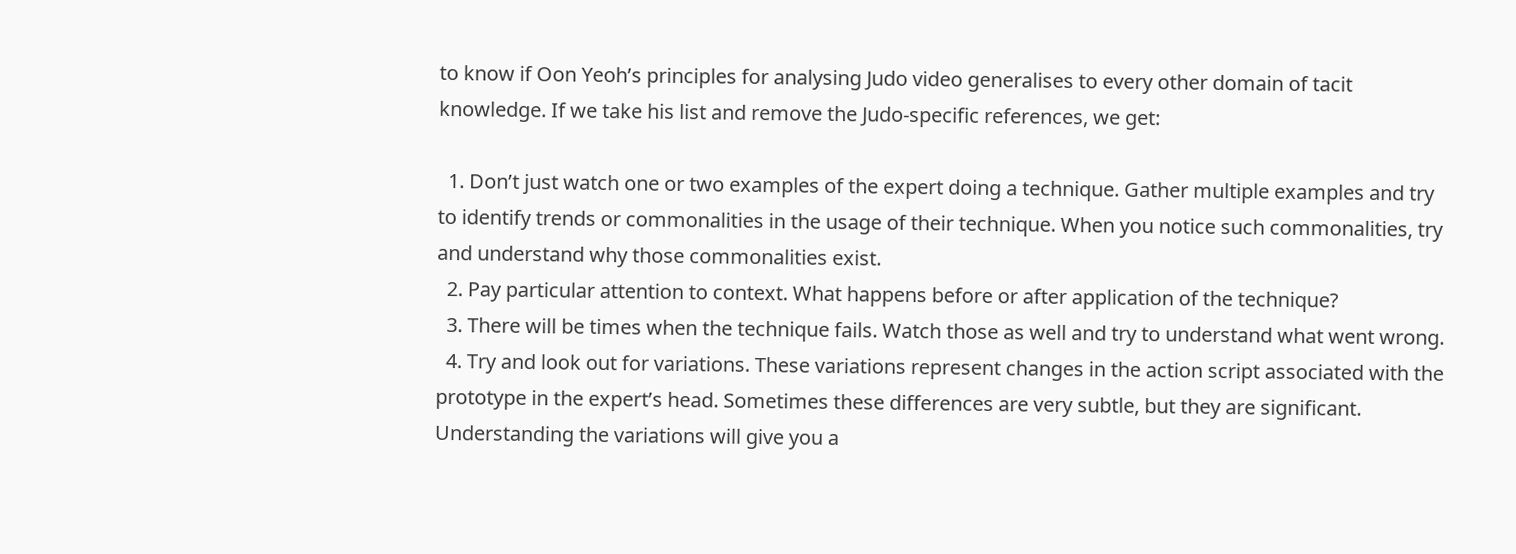to know if Oon Yeoh’s principles for analysing Judo video generalises to every other domain of tacit knowledge. If we take his list and remove the Judo-specific references, we get:

  1. Don’t just watch one or two examples of the expert doing a technique. Gather multiple examples and try to identify trends or commonalities in the usage of their technique. When you notice such commonalities, try and understand why those commonalities exist.
  2. Pay particular attention to context. What happens before or after application of the technique?
  3. There will be times when the technique fails. Watch those as well and try to understand what went wrong.
  4. Try and look out for variations. These variations represent changes in the action script associated with the prototype in the expert’s head. Sometimes these differences are very subtle, but they are significant. Understanding the variations will give you a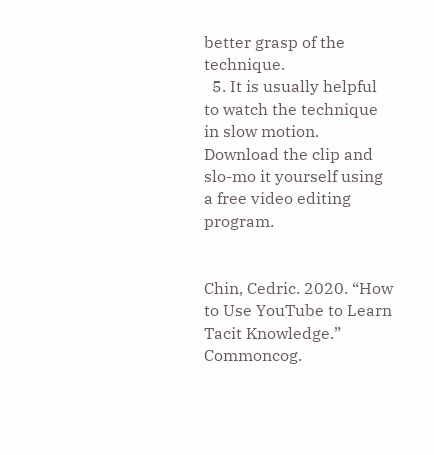better grasp of the technique.
  5. It is usually helpful to watch the technique in slow motion. Download the clip and slo-mo it yourself using a free video editing program.


Chin, Cedric. 2020. “How to Use YouTube to Learn Tacit Knowledge.” Commoncog.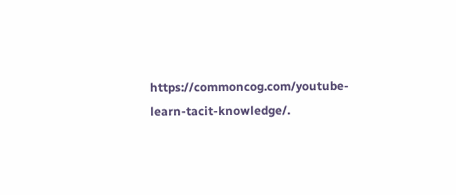https://commoncog.com/youtube-learn-tacit-knowledge/.